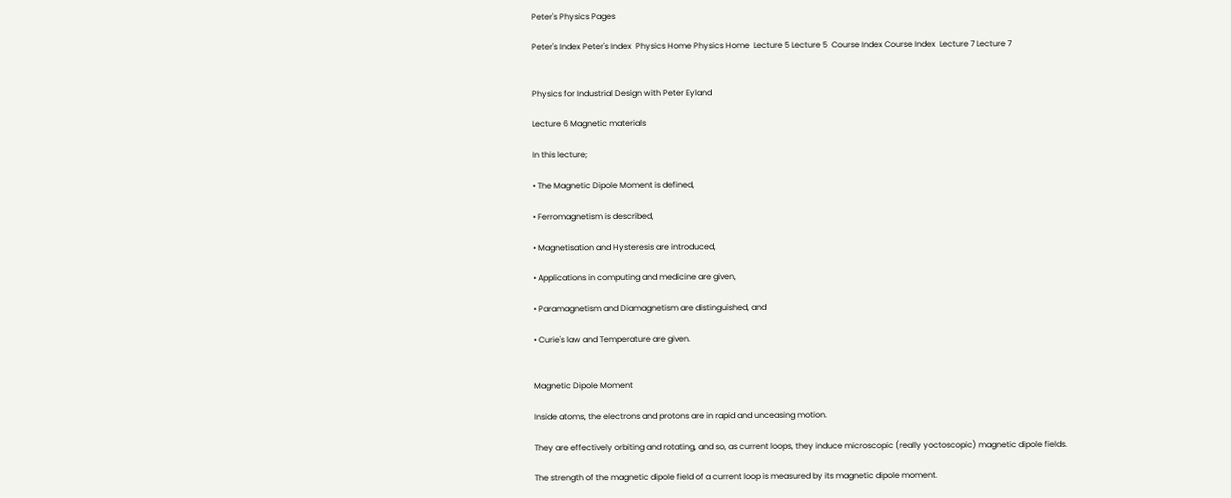Peter's Physics Pages

Peter's Index Peter's Index  Physics Home Physics Home  Lecture 5 Lecture 5  Course Index Course Index  Lecture 7 Lecture 7


Physics for Industrial Design with Peter Eyland

Lecture 6 Magnetic materials

In this lecture;

• The Magnetic Dipole Moment is defined,

• Ferromagnetism is described,

• Magnetisation and Hysteresis are introduced,

• Applications in computing and medicine are given,

• Paramagnetism and Diamagnetism are distinguished, and

• Curie's law and Temperature are given.


Magnetic Dipole Moment

Inside atoms, the electrons and protons are in rapid and unceasing motion.

They are effectively orbiting and rotating, and so, as current loops, they induce microscopic (really yoctoscopic) magnetic dipole fields.

The strength of the magnetic dipole field of a current loop is measured by its magnetic dipole moment.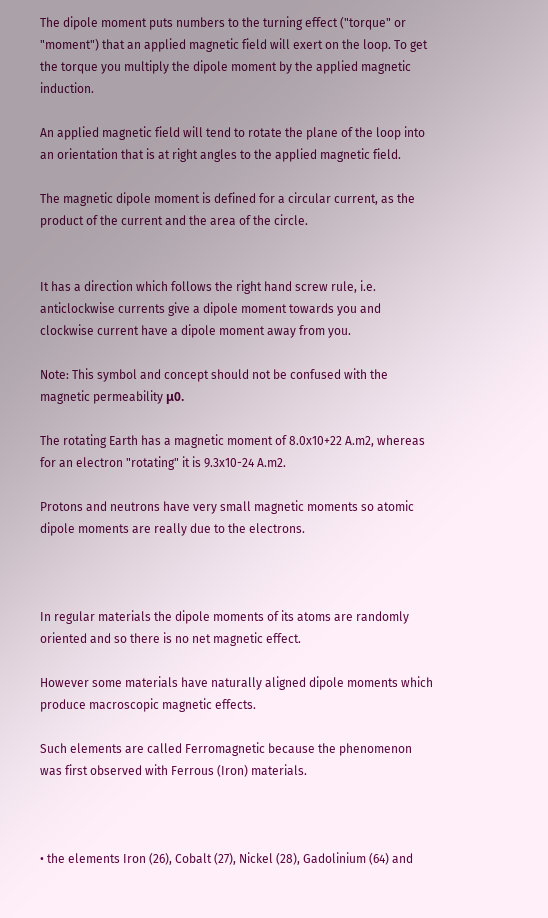The dipole moment puts numbers to the turning effect ("torque" or "moment") that an applied magnetic field will exert on the loop. To get the torque you multiply the dipole moment by the applied magnetic induction.

An applied magnetic field will tend to rotate the plane of the loop into an orientation that is at right angles to the applied magnetic field.

The magnetic dipole moment is defined for a circular current, as the product of the current and the area of the circle.


It has a direction which follows the right hand screw rule, i.e. anticlockwise currents give a dipole moment towards you and clockwise current have a dipole moment away from you.

Note: This symbol and concept should not be confused with the magnetic permeability μ0.

The rotating Earth has a magnetic moment of 8.0x10+22 A.m2, whereas for an electron "rotating" it is 9.3x10-24 A.m2.

Protons and neutrons have very small magnetic moments so atomic dipole moments are really due to the electrons.



In regular materials the dipole moments of its atoms are randomly oriented and so there is no net magnetic effect.

However some materials have naturally aligned dipole moments which produce macroscopic magnetic effects.

Such elements are called Ferromagnetic because the phenomenon was first observed with Ferrous (Iron) materials.



• the elements Iron (26), Cobalt (27), Nickel (28), Gadolinium (64) and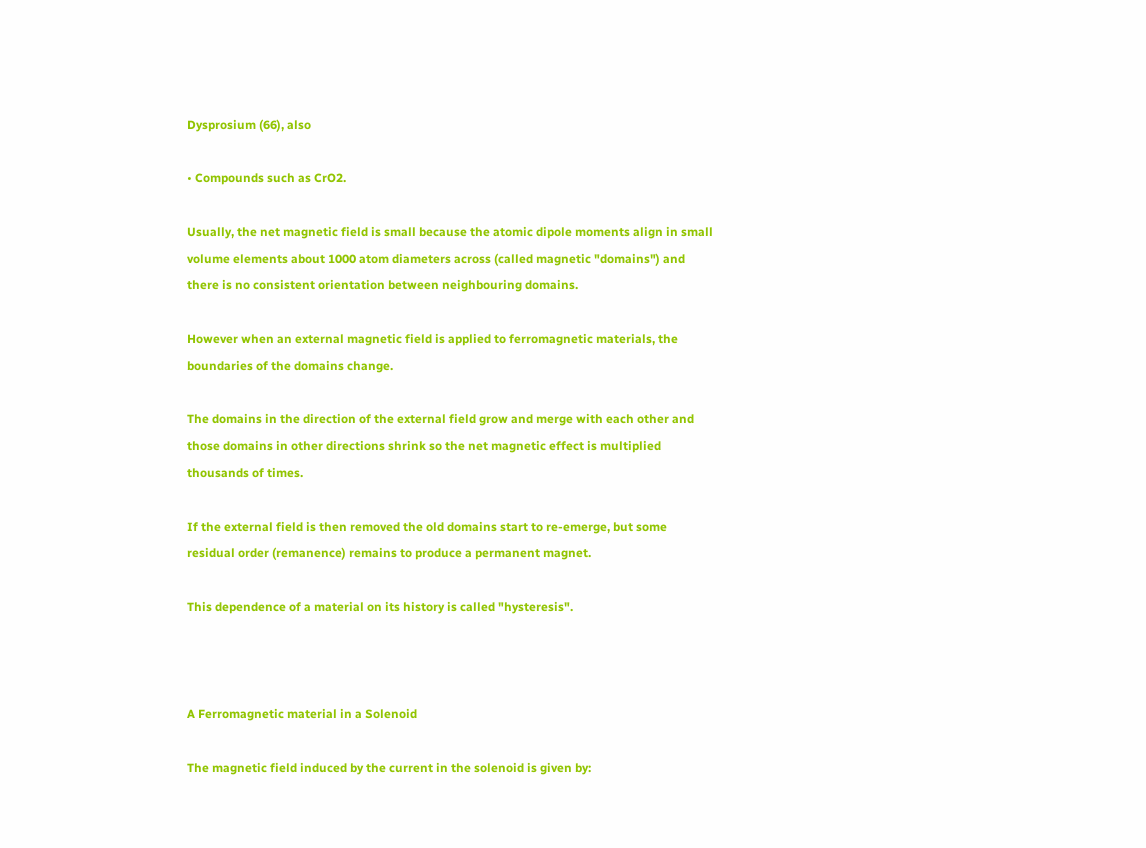Dysprosium (66), also

• Compounds such as CrO2.

Usually, the net magnetic field is small because the atomic dipole moments align in small volume elements about 1000 atom diameters across (called magnetic "domains") and there is no consistent orientation between neighbouring domains.

However when an external magnetic field is applied to ferromagnetic materials, the boundaries of the domains change.

The domains in the direction of the external field grow and merge with each other and those domains in other directions shrink so the net magnetic effect is multiplied thousands of times.

If the external field is then removed the old domains start to re-emerge, but some residual order (remanence) remains to produce a permanent magnet.

This dependence of a material on its history is called "hysteresis".



A Ferromagnetic material in a Solenoid

The magnetic field induced by the current in the solenoid is given by: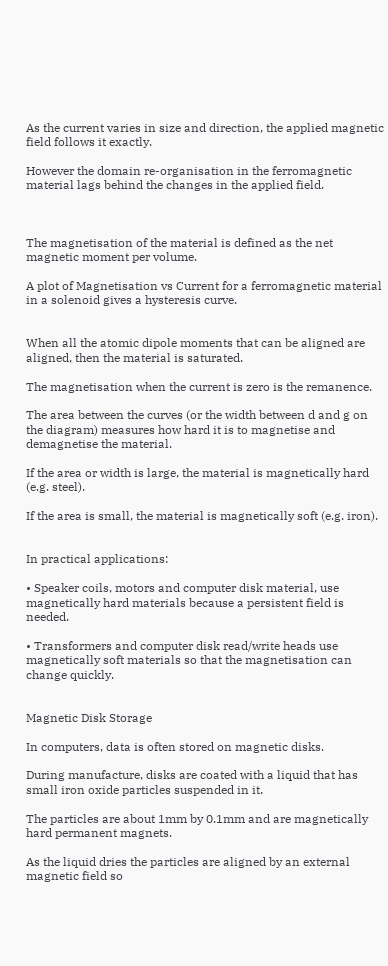As the current varies in size and direction, the applied magnetic field follows it exactly.

However the domain re-organisation in the ferromagnetic material lags behind the changes in the applied field.



The magnetisation of the material is defined as the net magnetic moment per volume.

A plot of Magnetisation vs Current for a ferromagnetic material in a solenoid gives a hysteresis curve.


When all the atomic dipole moments that can be aligned are aligned, then the material is saturated.

The magnetisation when the current is zero is the remanence.

The area between the curves (or the width between d and g on the diagram) measures how hard it is to magnetise and demagnetise the material.

If the area or width is large, the material is magnetically hard (e.g. steel).

If the area is small, the material is magnetically soft (e.g. iron).


In practical applications:

• Speaker coils, motors and computer disk material, use magnetically hard materials because a persistent field is needed.

• Transformers and computer disk read/write heads use magnetically soft materials so that the magnetisation can change quickly.


Magnetic Disk Storage

In computers, data is often stored on magnetic disks.

During manufacture, disks are coated with a liquid that has small iron oxide particles suspended in it.

The particles are about 1mm by 0.1mm and are magnetically hard permanent magnets.

As the liquid dries the particles are aligned by an external magnetic field so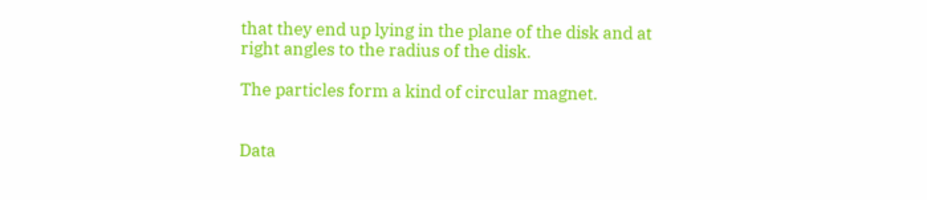that they end up lying in the plane of the disk and at right angles to the radius of the disk.

The particles form a kind of circular magnet.


Data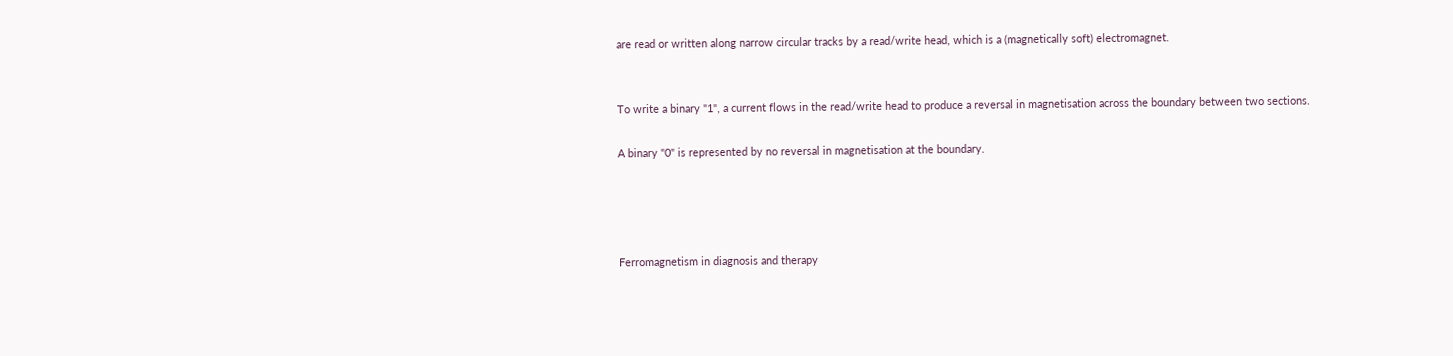are read or written along narrow circular tracks by a read/write head, which is a (magnetically soft) electromagnet.


To write a binary "1", a current flows in the read/write head to produce a reversal in magnetisation across the boundary between two sections.

A binary "0" is represented by no reversal in magnetisation at the boundary.




Ferromagnetism in diagnosis and therapy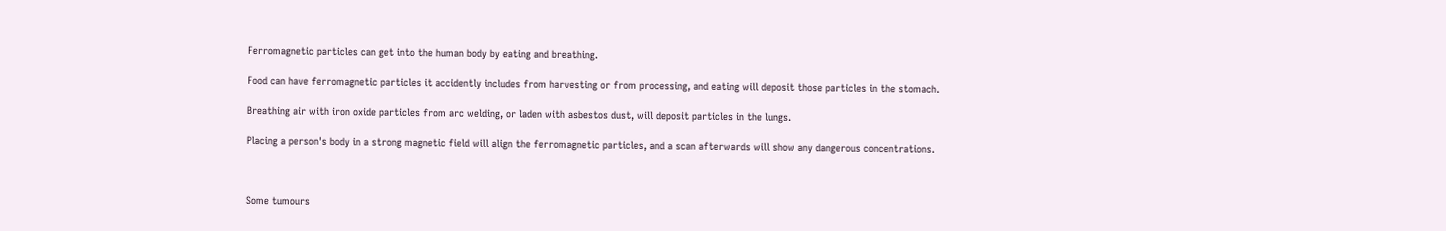Ferromagnetic particles can get into the human body by eating and breathing.

Food can have ferromagnetic particles it accidently includes from harvesting or from processing, and eating will deposit those particles in the stomach.

Breathing air with iron oxide particles from arc welding, or laden with asbestos dust, will deposit particles in the lungs.

Placing a person's body in a strong magnetic field will align the ferromagnetic particles, and a scan afterwards will show any dangerous concentrations.



Some tumours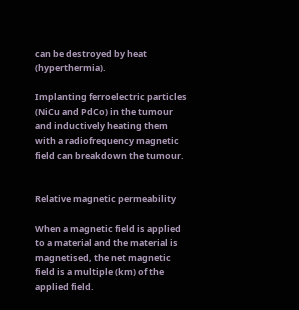can be destroyed by heat (hyperthermia).

Implanting ferroelectric particles (NiCu and PdCo) in the tumour and inductively heating them with a radiofrequency magnetic field can breakdown the tumour.


Relative magnetic permeability

When a magnetic field is applied to a material and the material is magnetised, the net magnetic field is a multiple (km) of the applied field.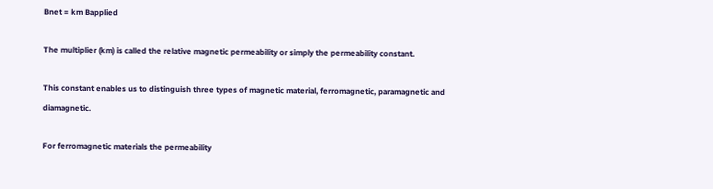Bnet = km Bapplied

The multiplier (km) is called the relative magnetic permeability or simply the permeability constant.

This constant enables us to distinguish three types of magnetic material, ferromagnetic, paramagnetic and diamagnetic.

For ferromagnetic materials the permeability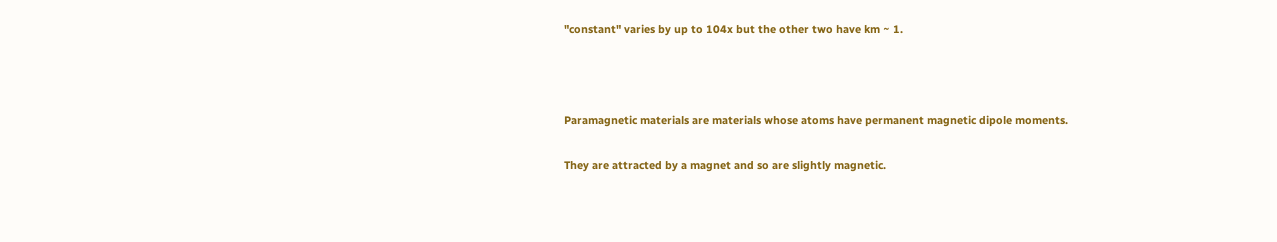"constant" varies by up to 104x but the other two have km ~ 1.



Paramagnetic materials are materials whose atoms have permanent magnetic dipole moments.

They are attracted by a magnet and so are slightly magnetic.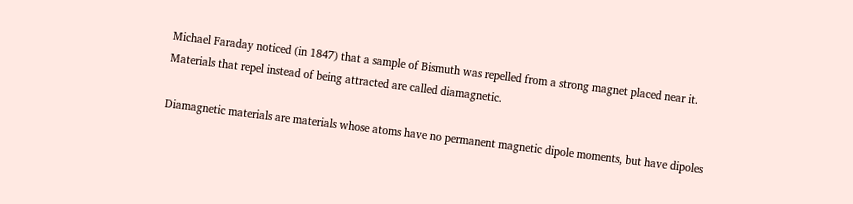Michael Faraday noticed (in 1847) that a sample of Bismuth was repelled from a strong magnet placed near it. Materials that repel instead of being attracted are called diamagnetic.

Diamagnetic materials are materials whose atoms have no permanent magnetic dipole moments, but have dipoles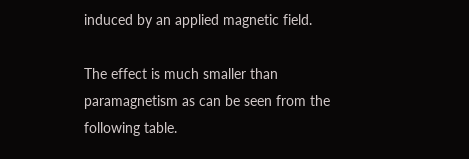induced by an applied magnetic field.

The effect is much smaller than paramagnetism as can be seen from the following table.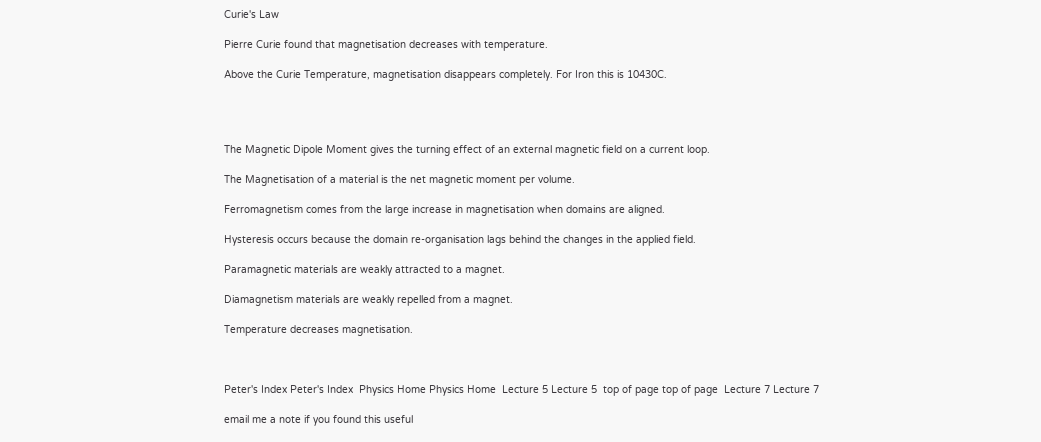Curie's Law

Pierre Curie found that magnetisation decreases with temperature.

Above the Curie Temperature, magnetisation disappears completely. For Iron this is 10430C.




The Magnetic Dipole Moment gives the turning effect of an external magnetic field on a current loop.

The Magnetisation of a material is the net magnetic moment per volume.

Ferromagnetism comes from the large increase in magnetisation when domains are aligned.

Hysteresis occurs because the domain re-organisation lags behind the changes in the applied field.

Paramagnetic materials are weakly attracted to a magnet.

Diamagnetism materials are weakly repelled from a magnet.

Temperature decreases magnetisation.



Peter's Index Peter's Index  Physics Home Physics Home  Lecture 5 Lecture 5  top of page top of page  Lecture 7 Lecture 7

email me a note if you found this useful